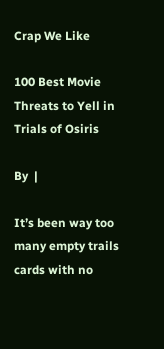Crap We Like

100 Best Movie Threats to Yell in Trials of Osiris

By  |

It’s been way too many empty trails cards with no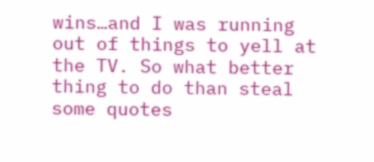wins…and I was running out of things to yell at the TV. So what better thing to do than steal some quotes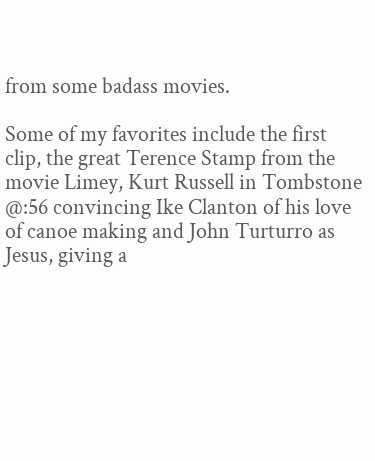from some badass movies.

Some of my favorites include the first clip, the great Terence Stamp from the movie Limey, Kurt Russell in Tombstone @:56 convincing Ike Clanton of his love of canoe making and John Turturro as Jesus, giving a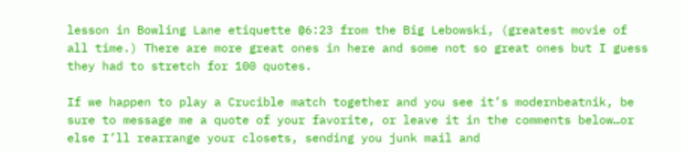lesson in Bowling Lane etiquette @6:23 from the Big Lebowski, (greatest movie of all time.) There are more great ones in here and some not so great ones but I guess they had to stretch for 100 quotes.

If we happen to play a Crucible match together and you see it’s modernbeatnik, be sure to message me a quote of your favorite, or leave it in the comments below…or else I’ll rearrange your closets, sending you junk mail and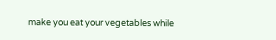make you eat your vegetables while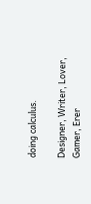doing calculus.

Designer, Writer, Lover, Gamer, Erer